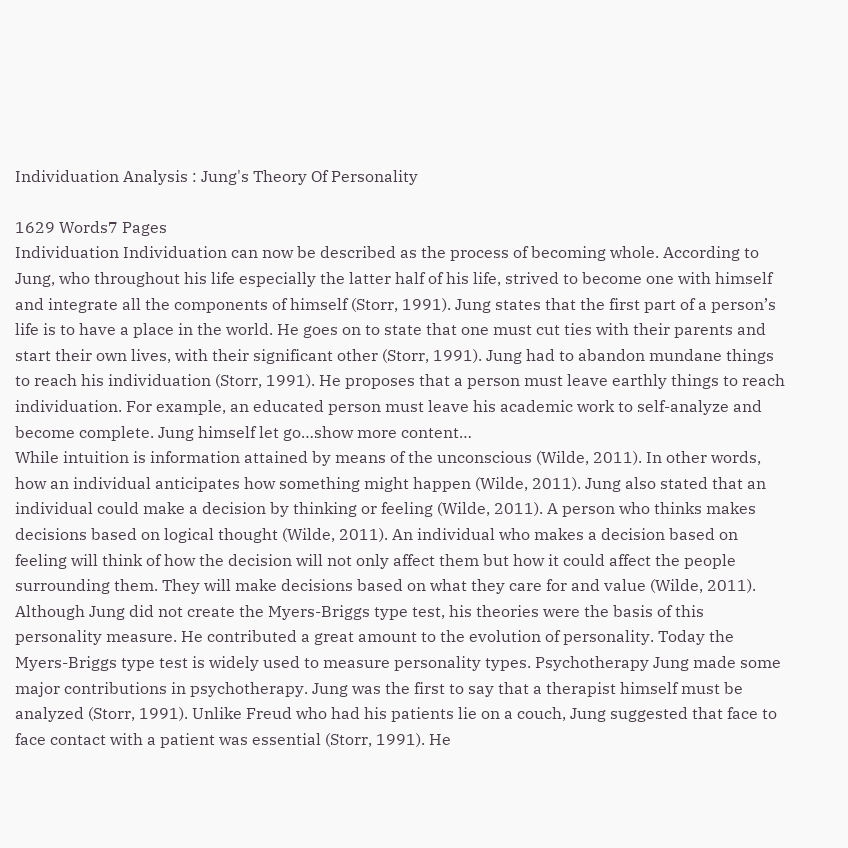Individuation Analysis : Jung's Theory Of Personality

1629 Words7 Pages
Individuation Individuation can now be described as the process of becoming whole. According to Jung, who throughout his life especially the latter half of his life, strived to become one with himself and integrate all the components of himself (Storr, 1991). Jung states that the first part of a person’s life is to have a place in the world. He goes on to state that one must cut ties with their parents and start their own lives, with their significant other (Storr, 1991). Jung had to abandon mundane things to reach his individuation (Storr, 1991). He proposes that a person must leave earthly things to reach individuation. For example, an educated person must leave his academic work to self-analyze and become complete. Jung himself let go…show more content…
While intuition is information attained by means of the unconscious (Wilde, 2011). In other words, how an individual anticipates how something might happen (Wilde, 2011). Jung also stated that an individual could make a decision by thinking or feeling (Wilde, 2011). A person who thinks makes decisions based on logical thought (Wilde, 2011). An individual who makes a decision based on feeling will think of how the decision will not only affect them but how it could affect the people surrounding them. They will make decisions based on what they care for and value (Wilde, 2011). Although Jung did not create the Myers-Briggs type test, his theories were the basis of this personality measure. He contributed a great amount to the evolution of personality. Today the Myers-Briggs type test is widely used to measure personality types. Psychotherapy Jung made some major contributions in psychotherapy. Jung was the first to say that a therapist himself must be analyzed (Storr, 1991). Unlike Freud who had his patients lie on a couch, Jung suggested that face to face contact with a patient was essential (Storr, 1991). He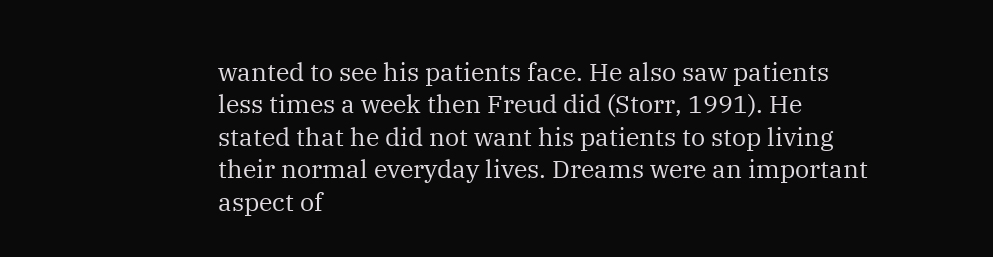wanted to see his patients face. He also saw patients less times a week then Freud did (Storr, 1991). He stated that he did not want his patients to stop living their normal everyday lives. Dreams were an important aspect of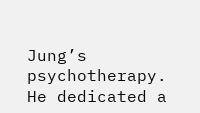Jung’s psychotherapy. He dedicated a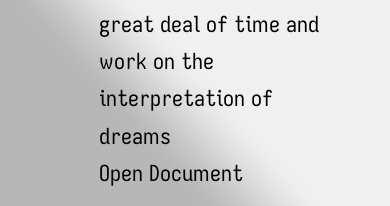great deal of time and work on the interpretation of dreams
Open Document